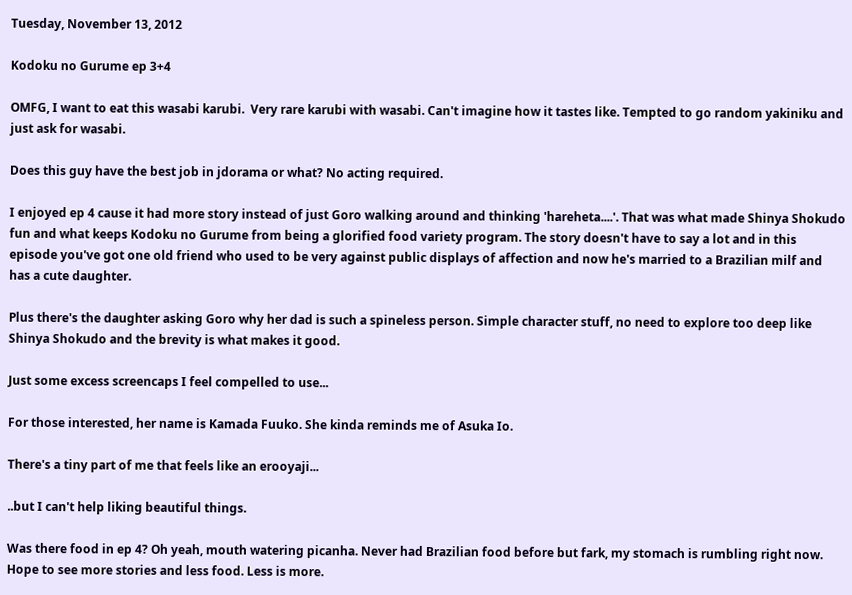Tuesday, November 13, 2012

Kodoku no Gurume ep 3+4

OMFG, I want to eat this wasabi karubi.  Very rare karubi with wasabi. Can't imagine how it tastes like. Tempted to go random yakiniku and just ask for wasabi.

Does this guy have the best job in jdorama or what? No acting required.

I enjoyed ep 4 cause it had more story instead of just Goro walking around and thinking 'hareheta....'. That was what made Shinya Shokudo fun and what keeps Kodoku no Gurume from being a glorified food variety program. The story doesn't have to say a lot and in this episode you've got one old friend who used to be very against public displays of affection and now he's married to a Brazilian milf and has a cute daughter.

Plus there's the daughter asking Goro why her dad is such a spineless person. Simple character stuff, no need to explore too deep like Shinya Shokudo and the brevity is what makes it good.

Just some excess screencaps I feel compelled to use...

For those interested, her name is Kamada Fuuko. She kinda reminds me of Asuka Io.

There's a tiny part of me that feels like an erooyaji...

..but I can't help liking beautiful things.

Was there food in ep 4? Oh yeah, mouth watering picanha. Never had Brazilian food before but fark, my stomach is rumbling right now. Hope to see more stories and less food. Less is more.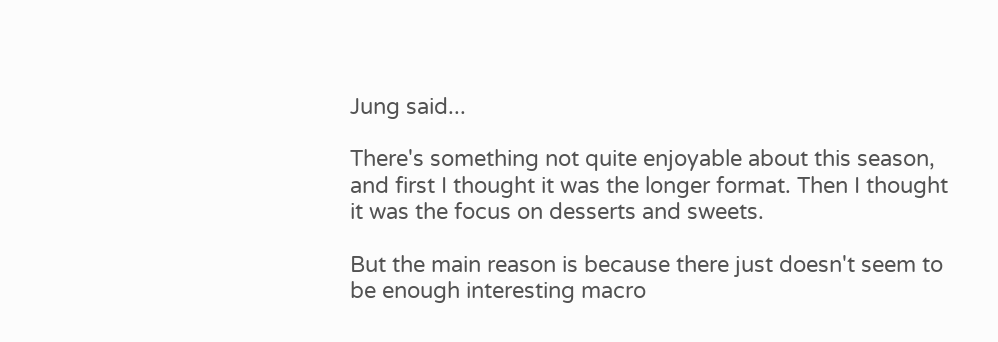Jung said...

There's something not quite enjoyable about this season, and first I thought it was the longer format. Then I thought it was the focus on desserts and sweets.

But the main reason is because there just doesn't seem to be enough interesting macro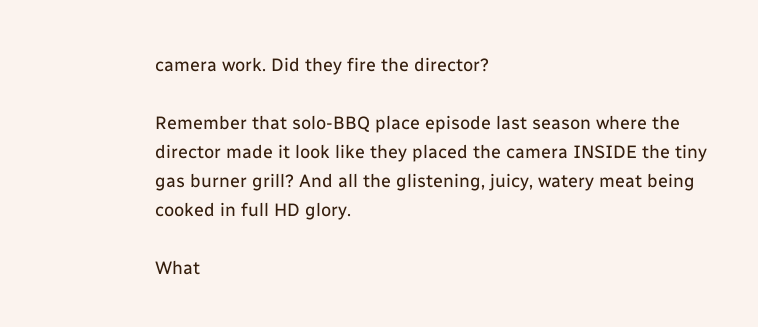camera work. Did they fire the director?

Remember that solo-BBQ place episode last season where the director made it look like they placed the camera INSIDE the tiny gas burner grill? And all the glistening, juicy, watery meat being cooked in full HD glory.

What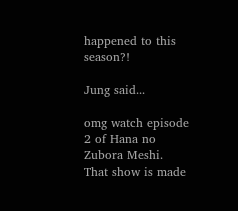happened to this season?!

Jung said...

omg watch episode 2 of Hana no Zubora Meshi. That show is made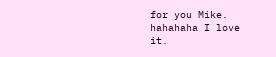for you Mike. hahahaha I love it.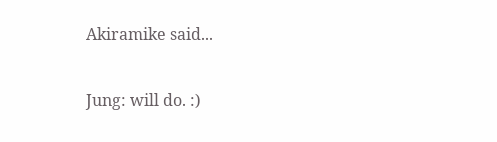Akiramike said...

Jung: will do. :)